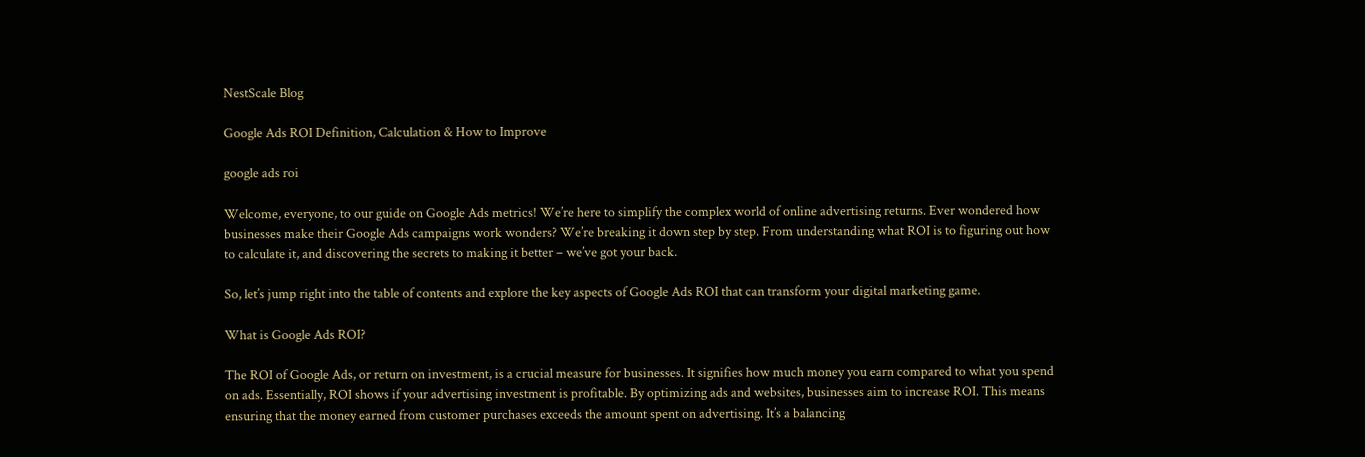NestScale Blog

Google Ads ROI Definition, Calculation & How to Improve

google ads roi

Welcome, everyone, to our guide on Google Ads metrics! We’re here to simplify the complex world of online advertising returns. Ever wondered how businesses make their Google Ads campaigns work wonders? We’re breaking it down step by step. From understanding what ROI is to figuring out how to calculate it, and discovering the secrets to making it better – we’ve got your back.

So, let’s jump right into the table of contents and explore the key aspects of Google Ads ROI that can transform your digital marketing game.

What is Google Ads ROI?

The ROI of Google Ads, or return on investment, is a crucial measure for businesses. It signifies how much money you earn compared to what you spend on ads. Essentially, ROI shows if your advertising investment is profitable. By optimizing ads and websites, businesses aim to increase ROI. This means ensuring that the money earned from customer purchases exceeds the amount spent on advertising. It’s a balancing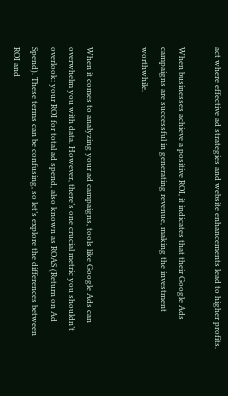act where effective ad strategies and website enhancements lead to higher profits.

When businesses achieve a positive ROI, it indicates that their Google Ads campaigns are successful in generating revenue, making the investment worthwhile.


When it comes to analyzing your ad campaigns, tools like Google Ads can overwhelm you with data. However, there’s one crucial metric you shouldn’t overlook: your ROI for total ad spend, also known as ROAS (Return on Ad Spend). These terms can be confusing, so let’s explore the differences between ROI and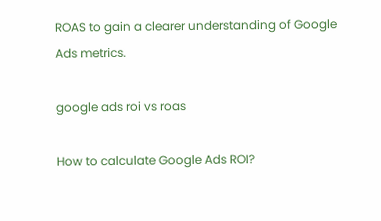ROAS to gain a clearer understanding of Google Ads metrics.

google ads roi vs roas

How to calculate Google Ads ROI?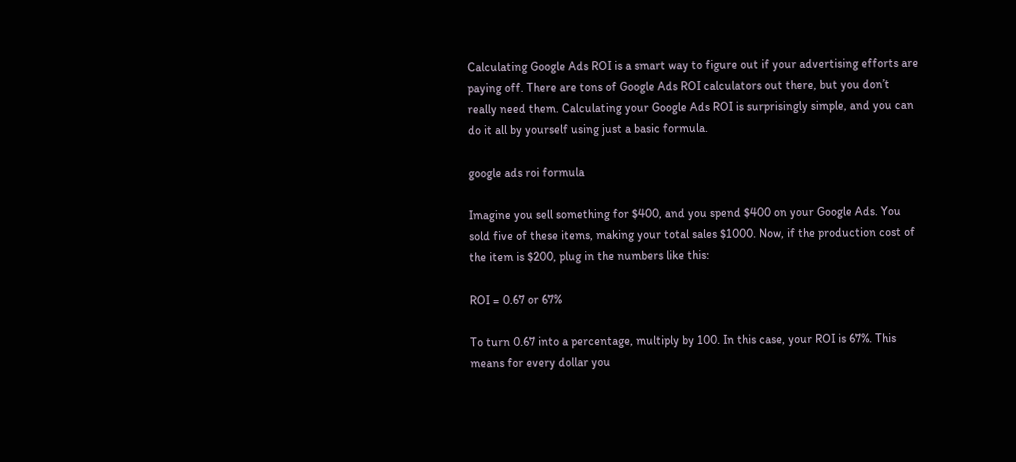Calculating Google Ads ROI is a smart way to figure out if your advertising efforts are paying off. There are tons of Google Ads ROI calculators out there, but you don’t really need them. Calculating your Google Ads ROI is surprisingly simple, and you can do it all by yourself using just a basic formula.

google ads roi formula

Imagine you sell something for $400, and you spend $400 on your Google Ads. You sold five of these items, making your total sales $1000. Now, if the production cost of the item is $200, plug in the numbers like this:

ROI = 0.67 or 67%

To turn 0.67 into a percentage, multiply by 100. In this case, your ROI is 67%. This means for every dollar you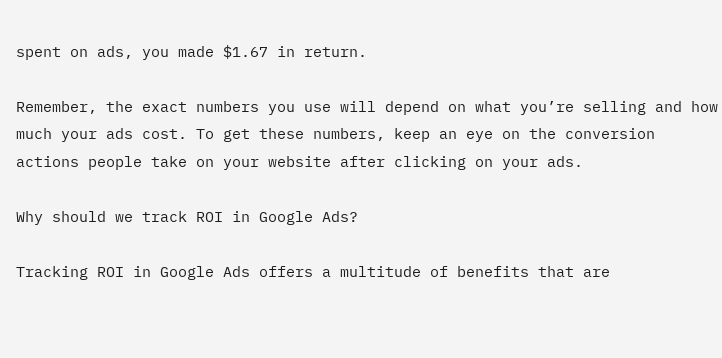spent on ads, you made $1.67 in return.

Remember, the exact numbers you use will depend on what you’re selling and how much your ads cost. To get these numbers, keep an eye on the conversion actions people take on your website after clicking on your ads.

Why should we track ROI in Google Ads?

Tracking ROI in Google Ads offers a multitude of benefits that are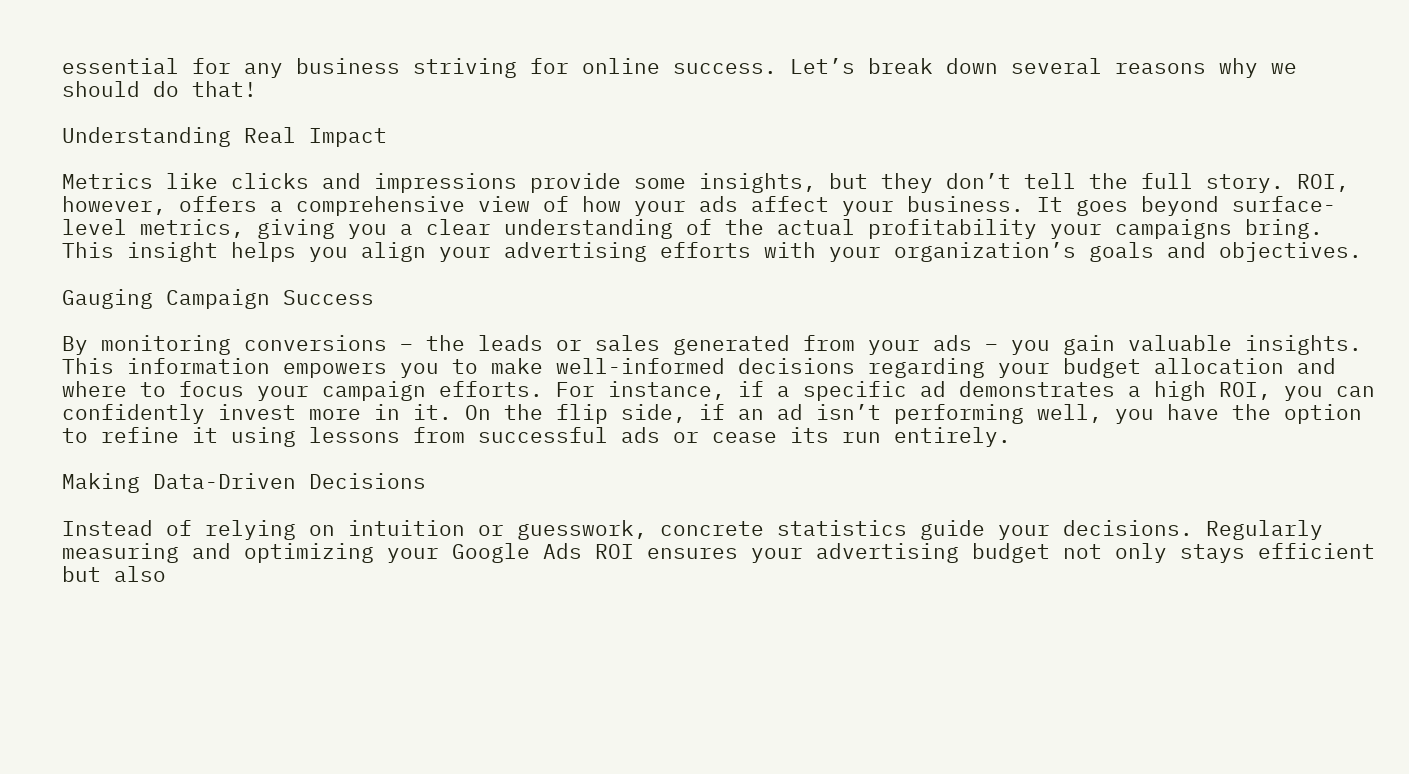essential for any business striving for online success. Let’s break down several reasons why we should do that!

Understanding Real Impact

Metrics like clicks and impressions provide some insights, but they don’t tell the full story. ROI, however, offers a comprehensive view of how your ads affect your business. It goes beyond surface-level metrics, giving you a clear understanding of the actual profitability your campaigns bring. This insight helps you align your advertising efforts with your organization’s goals and objectives.

Gauging Campaign Success

By monitoring conversions – the leads or sales generated from your ads – you gain valuable insights. This information empowers you to make well-informed decisions regarding your budget allocation and where to focus your campaign efforts. For instance, if a specific ad demonstrates a high ROI, you can confidently invest more in it. On the flip side, if an ad isn’t performing well, you have the option to refine it using lessons from successful ads or cease its run entirely.

Making Data-Driven Decisions

Instead of relying on intuition or guesswork, concrete statistics guide your decisions. Regularly measuring and optimizing your Google Ads ROI ensures your advertising budget not only stays efficient but also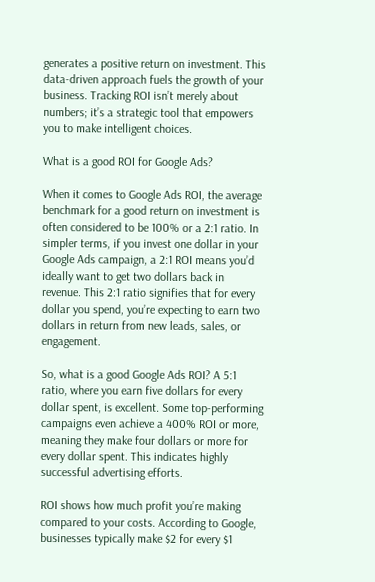generates a positive return on investment. This data-driven approach fuels the growth of your business. Tracking ROI isn’t merely about numbers; it’s a strategic tool that empowers you to make intelligent choices.

What is a good ROI for Google Ads?

When it comes to Google Ads ROI, the average benchmark for a good return on investment is often considered to be 100% or a 2:1 ratio. In simpler terms, if you invest one dollar in your Google Ads campaign, a 2:1 ROI means you’d ideally want to get two dollars back in revenue. This 2:1 ratio signifies that for every dollar you spend, you’re expecting to earn two dollars in return from new leads, sales, or engagement.

So, what is a good Google Ads ROI? A 5:1 ratio, where you earn five dollars for every dollar spent, is excellent. Some top-performing campaigns even achieve a 400% ROI or more, meaning they make four dollars or more for every dollar spent. This indicates highly successful advertising efforts.

ROI shows how much profit you’re making compared to your costs. According to Google, businesses typically make $2 for every $1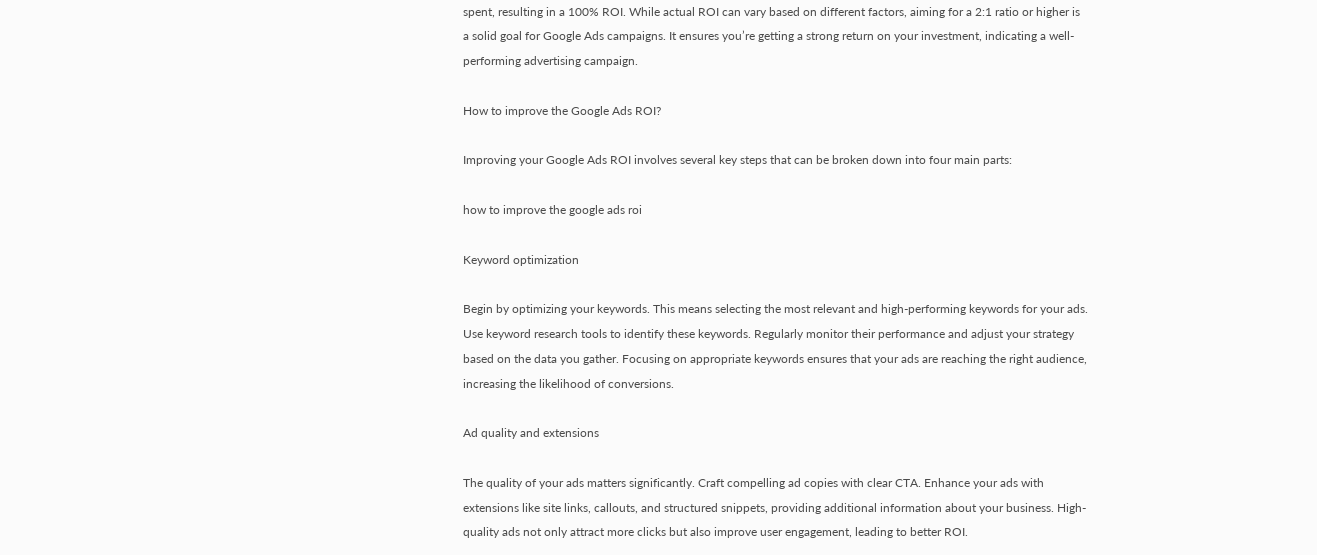spent, resulting in a 100% ROI. While actual ROI can vary based on different factors, aiming for a 2:1 ratio or higher is a solid goal for Google Ads campaigns. It ensures you’re getting a strong return on your investment, indicating a well-performing advertising campaign.

How to improve the Google Ads ROI?

Improving your Google Ads ROI involves several key steps that can be broken down into four main parts:

how to improve the google ads roi

Keyword optimization

Begin by optimizing your keywords. This means selecting the most relevant and high-performing keywords for your ads. Use keyword research tools to identify these keywords. Regularly monitor their performance and adjust your strategy based on the data you gather. Focusing on appropriate keywords ensures that your ads are reaching the right audience, increasing the likelihood of conversions.

Ad quality and extensions

The quality of your ads matters significantly. Craft compelling ad copies with clear CTA. Enhance your ads with extensions like site links, callouts, and structured snippets, providing additional information about your business. High-quality ads not only attract more clicks but also improve user engagement, leading to better ROI.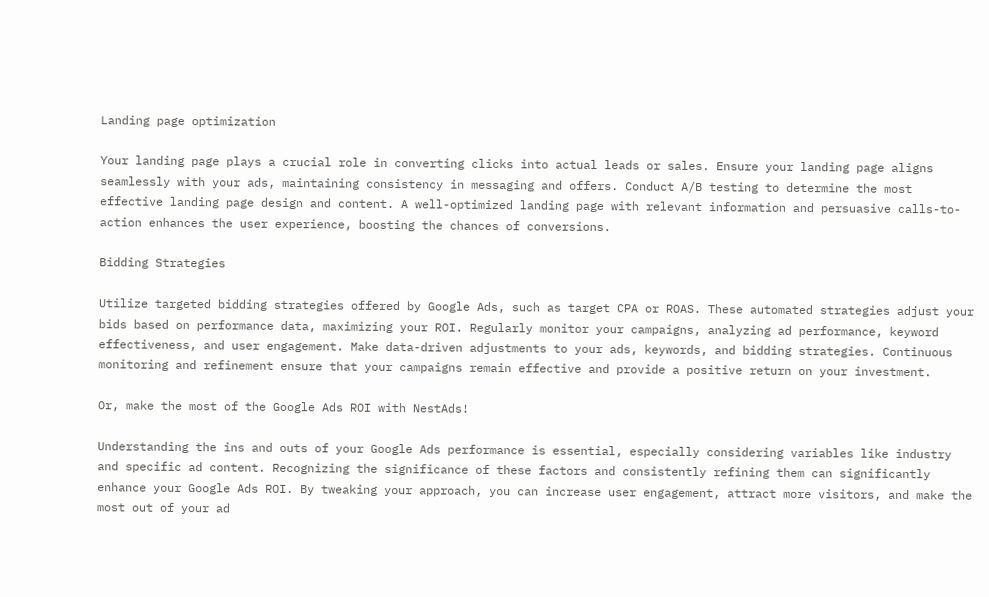Landing page optimization

Your landing page plays a crucial role in converting clicks into actual leads or sales. Ensure your landing page aligns seamlessly with your ads, maintaining consistency in messaging and offers. Conduct A/B testing to determine the most effective landing page design and content. A well-optimized landing page with relevant information and persuasive calls-to-action enhances the user experience, boosting the chances of conversions.

Bidding Strategies

Utilize targeted bidding strategies offered by Google Ads, such as target CPA or ROAS. These automated strategies adjust your bids based on performance data, maximizing your ROI. Regularly monitor your campaigns, analyzing ad performance, keyword effectiveness, and user engagement. Make data-driven adjustments to your ads, keywords, and bidding strategies. Continuous monitoring and refinement ensure that your campaigns remain effective and provide a positive return on your investment.

Or, make the most of the Google Ads ROI with NestAds!

Understanding the ins and outs of your Google Ads performance is essential, especially considering variables like industry and specific ad content. Recognizing the significance of these factors and consistently refining them can significantly enhance your Google Ads ROI. By tweaking your approach, you can increase user engagement, attract more visitors, and make the most out of your ad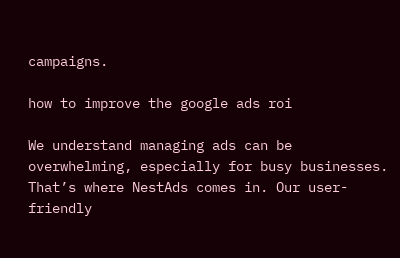campaigns.

how to improve the google ads roi

We understand managing ads can be overwhelming, especially for busy businesses. That’s where NestAds comes in. Our user-friendly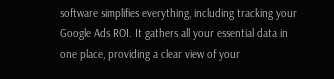software simplifies everything, including tracking your Google Ads ROI. It gathers all your essential data in one place, providing a clear view of your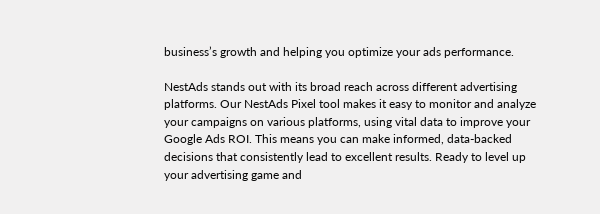business’s growth and helping you optimize your ads performance.

NestAds stands out with its broad reach across different advertising platforms. Our NestAds Pixel tool makes it easy to monitor and analyze your campaigns on various platforms, using vital data to improve your Google Ads ROI. This means you can make informed, data-backed decisions that consistently lead to excellent results. Ready to level up your advertising game and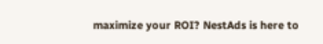maximize your ROI? NestAds is here to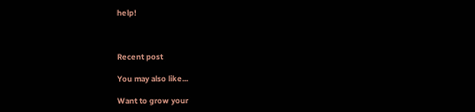help!



Recent post

You may also like...

Want to grow your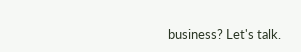business? Let's talk.